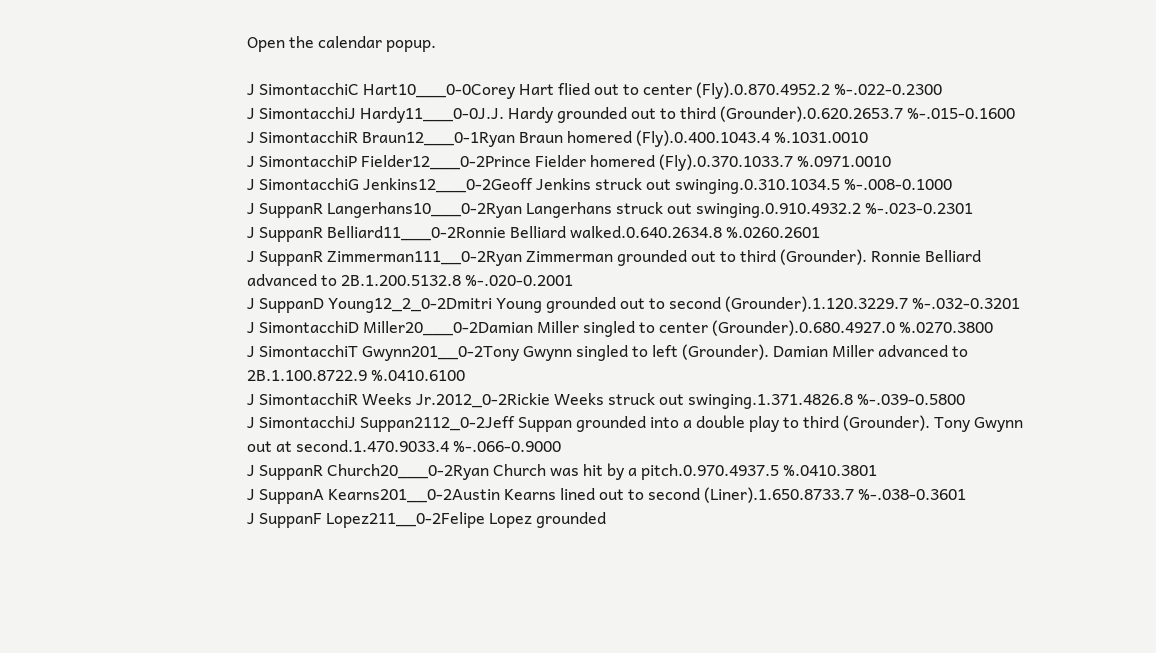Open the calendar popup.

J SimontacchiC Hart10___0-0Corey Hart flied out to center (Fly).0.870.4952.2 %-.022-0.2300
J SimontacchiJ Hardy11___0-0J.J. Hardy grounded out to third (Grounder).0.620.2653.7 %-.015-0.1600
J SimontacchiR Braun12___0-1Ryan Braun homered (Fly).0.400.1043.4 %.1031.0010
J SimontacchiP Fielder12___0-2Prince Fielder homered (Fly).0.370.1033.7 %.0971.0010
J SimontacchiG Jenkins12___0-2Geoff Jenkins struck out swinging.0.310.1034.5 %-.008-0.1000
J SuppanR Langerhans10___0-2Ryan Langerhans struck out swinging.0.910.4932.2 %-.023-0.2301
J SuppanR Belliard11___0-2Ronnie Belliard walked.0.640.2634.8 %.0260.2601
J SuppanR Zimmerman111__0-2Ryan Zimmerman grounded out to third (Grounder). Ronnie Belliard advanced to 2B.1.200.5132.8 %-.020-0.2001
J SuppanD Young12_2_0-2Dmitri Young grounded out to second (Grounder).1.120.3229.7 %-.032-0.3201
J SimontacchiD Miller20___0-2Damian Miller singled to center (Grounder).0.680.4927.0 %.0270.3800
J SimontacchiT Gwynn201__0-2Tony Gwynn singled to left (Grounder). Damian Miller advanced to 2B.1.100.8722.9 %.0410.6100
J SimontacchiR Weeks Jr.2012_0-2Rickie Weeks struck out swinging.1.371.4826.8 %-.039-0.5800
J SimontacchiJ Suppan2112_0-2Jeff Suppan grounded into a double play to third (Grounder). Tony Gwynn out at second.1.470.9033.4 %-.066-0.9000
J SuppanR Church20___0-2Ryan Church was hit by a pitch.0.970.4937.5 %.0410.3801
J SuppanA Kearns201__0-2Austin Kearns lined out to second (Liner).1.650.8733.7 %-.038-0.3601
J SuppanF Lopez211__0-2Felipe Lopez grounded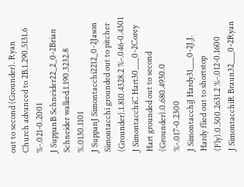out to second (Grounder). Ryan Church advanced to 2B.1.290.5131.6 %-.021-0.2001
J SuppanB Schneider22_2_0-2Brian Schneider walked.1.190.3232.8 %.0130.1101
J SuppanJ Simontacchi2212_0-2Jason Simontacchi grounded out to pitcher (Grounder).1.810.4328.2 %-.046-0.4301
J SimontacchiC Hart30___0-2Corey Hart grounded out to second (Grounder).0.680.4930.0 %-.017-0.2300
J SimontacchiJ Hardy31___0-2J.J. Hardy flied out to shortstop (Fly).0.500.2631.2 %-.012-0.1600
J SimontacchiR Braun32___0-2Ryan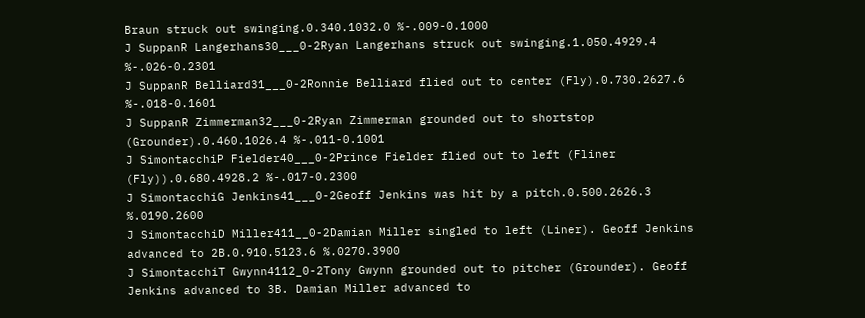Braun struck out swinging.0.340.1032.0 %-.009-0.1000
J SuppanR Langerhans30___0-2Ryan Langerhans struck out swinging.1.050.4929.4 %-.026-0.2301
J SuppanR Belliard31___0-2Ronnie Belliard flied out to center (Fly).0.730.2627.6 %-.018-0.1601
J SuppanR Zimmerman32___0-2Ryan Zimmerman grounded out to shortstop (Grounder).0.460.1026.4 %-.011-0.1001
J SimontacchiP Fielder40___0-2Prince Fielder flied out to left (Fliner (Fly)).0.680.4928.2 %-.017-0.2300
J SimontacchiG Jenkins41___0-2Geoff Jenkins was hit by a pitch.0.500.2626.3 %.0190.2600
J SimontacchiD Miller411__0-2Damian Miller singled to left (Liner). Geoff Jenkins advanced to 2B.0.910.5123.6 %.0270.3900
J SimontacchiT Gwynn4112_0-2Tony Gwynn grounded out to pitcher (Grounder). Geoff Jenkins advanced to 3B. Damian Miller advanced to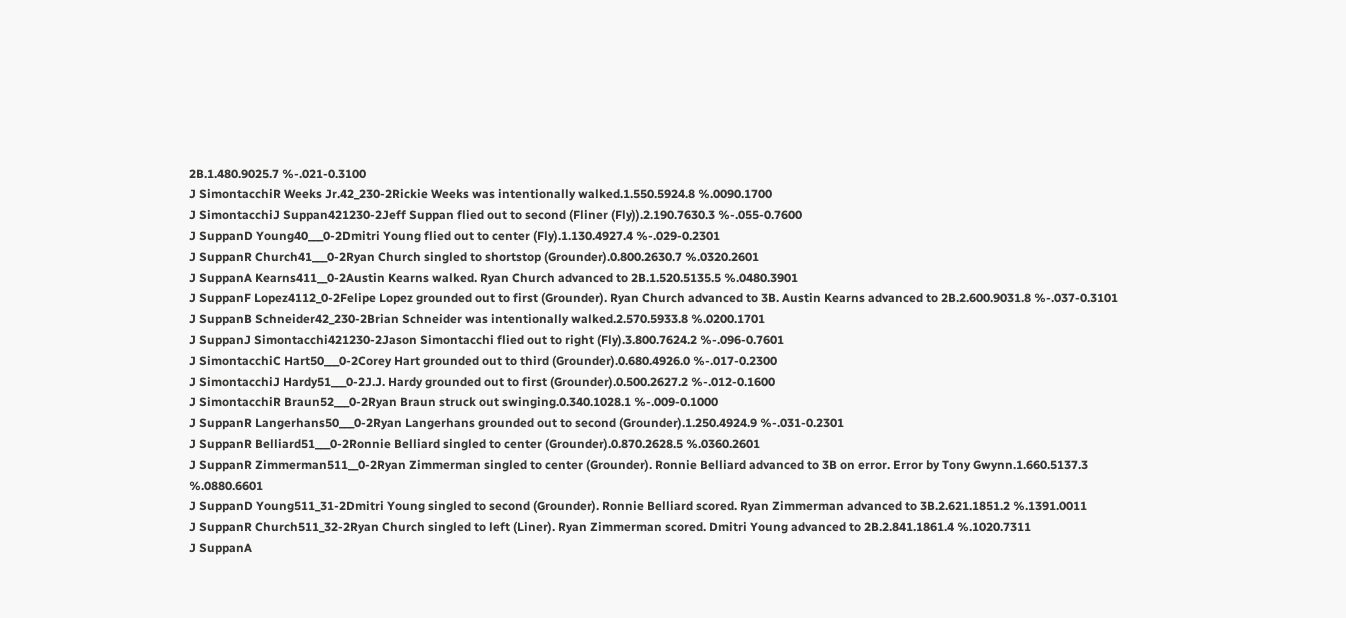2B.1.480.9025.7 %-.021-0.3100
J SimontacchiR Weeks Jr.42_230-2Rickie Weeks was intentionally walked.1.550.5924.8 %.0090.1700
J SimontacchiJ Suppan421230-2Jeff Suppan flied out to second (Fliner (Fly)).2.190.7630.3 %-.055-0.7600
J SuppanD Young40___0-2Dmitri Young flied out to center (Fly).1.130.4927.4 %-.029-0.2301
J SuppanR Church41___0-2Ryan Church singled to shortstop (Grounder).0.800.2630.7 %.0320.2601
J SuppanA Kearns411__0-2Austin Kearns walked. Ryan Church advanced to 2B.1.520.5135.5 %.0480.3901
J SuppanF Lopez4112_0-2Felipe Lopez grounded out to first (Grounder). Ryan Church advanced to 3B. Austin Kearns advanced to 2B.2.600.9031.8 %-.037-0.3101
J SuppanB Schneider42_230-2Brian Schneider was intentionally walked.2.570.5933.8 %.0200.1701
J SuppanJ Simontacchi421230-2Jason Simontacchi flied out to right (Fly).3.800.7624.2 %-.096-0.7601
J SimontacchiC Hart50___0-2Corey Hart grounded out to third (Grounder).0.680.4926.0 %-.017-0.2300
J SimontacchiJ Hardy51___0-2J.J. Hardy grounded out to first (Grounder).0.500.2627.2 %-.012-0.1600
J SimontacchiR Braun52___0-2Ryan Braun struck out swinging.0.340.1028.1 %-.009-0.1000
J SuppanR Langerhans50___0-2Ryan Langerhans grounded out to second (Grounder).1.250.4924.9 %-.031-0.2301
J SuppanR Belliard51___0-2Ronnie Belliard singled to center (Grounder).0.870.2628.5 %.0360.2601
J SuppanR Zimmerman511__0-2Ryan Zimmerman singled to center (Grounder). Ronnie Belliard advanced to 3B on error. Error by Tony Gwynn.1.660.5137.3 %.0880.6601
J SuppanD Young511_31-2Dmitri Young singled to second (Grounder). Ronnie Belliard scored. Ryan Zimmerman advanced to 3B.2.621.1851.2 %.1391.0011
J SuppanR Church511_32-2Ryan Church singled to left (Liner). Ryan Zimmerman scored. Dmitri Young advanced to 2B.2.841.1861.4 %.1020.7311
J SuppanA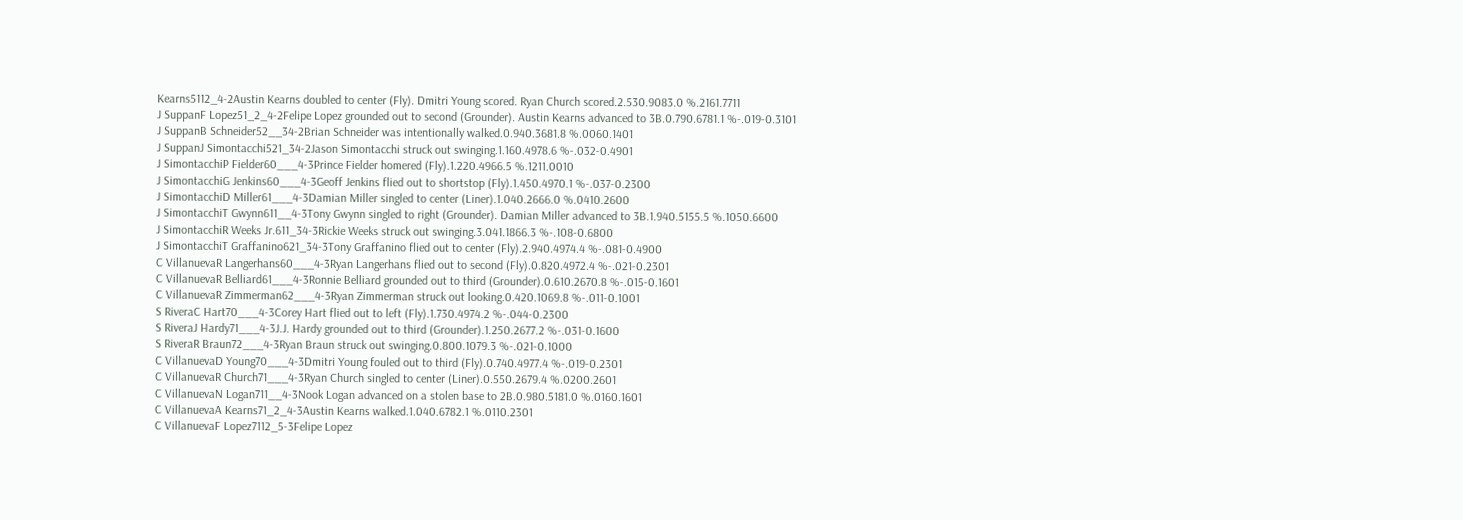Kearns5112_4-2Austin Kearns doubled to center (Fly). Dmitri Young scored. Ryan Church scored.2.530.9083.0 %.2161.7711
J SuppanF Lopez51_2_4-2Felipe Lopez grounded out to second (Grounder). Austin Kearns advanced to 3B.0.790.6781.1 %-.019-0.3101
J SuppanB Schneider52__34-2Brian Schneider was intentionally walked.0.940.3681.8 %.0060.1401
J SuppanJ Simontacchi521_34-2Jason Simontacchi struck out swinging.1.160.4978.6 %-.032-0.4901
J SimontacchiP Fielder60___4-3Prince Fielder homered (Fly).1.220.4966.5 %.1211.0010
J SimontacchiG Jenkins60___4-3Geoff Jenkins flied out to shortstop (Fly).1.450.4970.1 %-.037-0.2300
J SimontacchiD Miller61___4-3Damian Miller singled to center (Liner).1.040.2666.0 %.0410.2600
J SimontacchiT Gwynn611__4-3Tony Gwynn singled to right (Grounder). Damian Miller advanced to 3B.1.940.5155.5 %.1050.6600
J SimontacchiR Weeks Jr.611_34-3Rickie Weeks struck out swinging.3.041.1866.3 %-.108-0.6800
J SimontacchiT Graffanino621_34-3Tony Graffanino flied out to center (Fly).2.940.4974.4 %-.081-0.4900
C VillanuevaR Langerhans60___4-3Ryan Langerhans flied out to second (Fly).0.820.4972.4 %-.021-0.2301
C VillanuevaR Belliard61___4-3Ronnie Belliard grounded out to third (Grounder).0.610.2670.8 %-.015-0.1601
C VillanuevaR Zimmerman62___4-3Ryan Zimmerman struck out looking.0.420.1069.8 %-.011-0.1001
S RiveraC Hart70___4-3Corey Hart flied out to left (Fly).1.730.4974.2 %-.044-0.2300
S RiveraJ Hardy71___4-3J.J. Hardy grounded out to third (Grounder).1.250.2677.2 %-.031-0.1600
S RiveraR Braun72___4-3Ryan Braun struck out swinging.0.800.1079.3 %-.021-0.1000
C VillanuevaD Young70___4-3Dmitri Young fouled out to third (Fly).0.740.4977.4 %-.019-0.2301
C VillanuevaR Church71___4-3Ryan Church singled to center (Liner).0.550.2679.4 %.0200.2601
C VillanuevaN Logan711__4-3Nook Logan advanced on a stolen base to 2B.0.980.5181.0 %.0160.1601
C VillanuevaA Kearns71_2_4-3Austin Kearns walked.1.040.6782.1 %.0110.2301
C VillanuevaF Lopez7112_5-3Felipe Lopez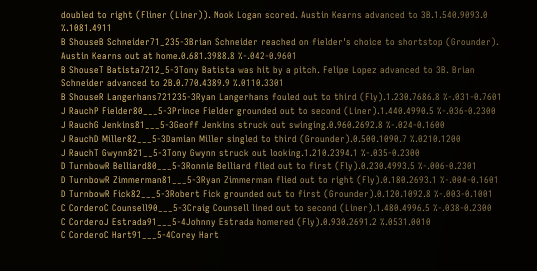doubled to right (Fliner (Liner)). Nook Logan scored. Austin Kearns advanced to 3B.1.540.9093.0 %.1081.4911
B ShouseB Schneider71_235-3Brian Schneider reached on fielder's choice to shortstop (Grounder). Austin Kearns out at home.0.681.3988.8 %-.042-0.9601
B ShouseT Batista7212_5-3Tony Batista was hit by a pitch. Felipe Lopez advanced to 3B. Brian Schneider advanced to 2B.0.770.4389.9 %.0110.3301
B ShouseR Langerhans721235-3Ryan Langerhans fouled out to third (Fly).1.230.7686.8 %-.031-0.7601
J RauchP Fielder80___5-3Prince Fielder grounded out to second (Liner).1.440.4990.5 %-.036-0.2300
J RauchG Jenkins81___5-3Geoff Jenkins struck out swinging.0.960.2692.8 %-.024-0.1600
J RauchD Miller82___5-3Damian Miller singled to third (Grounder).0.500.1090.7 %.0210.1200
J RauchT Gwynn821__5-3Tony Gwynn struck out looking.1.210.2394.1 %-.035-0.2300
D TurnbowR Belliard80___5-3Ronnie Belliard flied out to first (Fly).0.230.4993.5 %-.006-0.2301
D TurnbowR Zimmerman81___5-3Ryan Zimmerman flied out to right (Fly).0.180.2693.1 %-.004-0.1601
D TurnbowR Fick82___5-3Robert Fick grounded out to first (Grounder).0.120.1092.8 %-.003-0.1001
C CorderoC Counsell90___5-3Craig Counsell lined out to second (Liner).1.480.4996.5 %-.038-0.2300
C CorderoJ Estrada91___5-4Johnny Estrada homered (Fly).0.930.2691.2 %.0531.0010
C CorderoC Hart91___5-4Corey Hart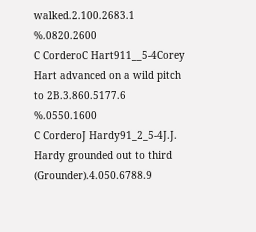walked.2.100.2683.1 %.0820.2600
C CorderoC Hart911__5-4Corey Hart advanced on a wild pitch to 2B.3.860.5177.6 %.0550.1600
C CorderoJ Hardy91_2_5-4J.J. Hardy grounded out to third (Grounder).4.050.6788.9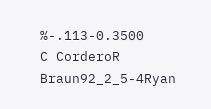%-.113-0.3500
C CorderoR Braun92_2_5-4Ryan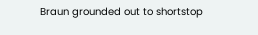Braun grounded out to shortstop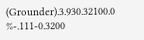(Grounder).3.930.32100.0 %-.111-0.3200